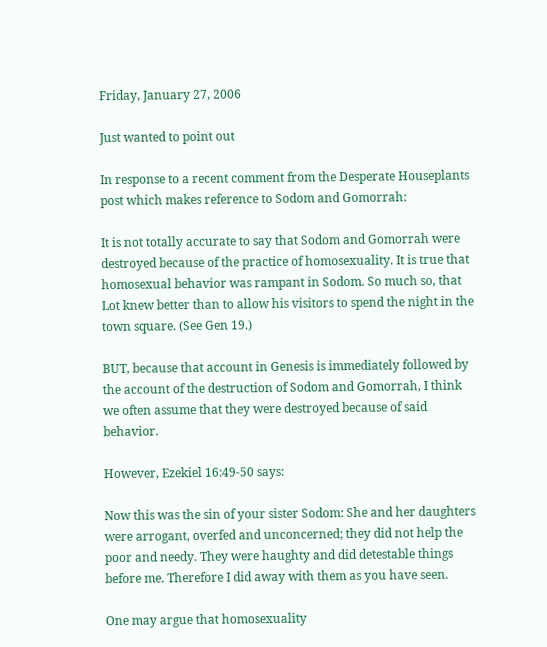Friday, January 27, 2006

Just wanted to point out

In response to a recent comment from the Desperate Houseplants post which makes reference to Sodom and Gomorrah:

It is not totally accurate to say that Sodom and Gomorrah were destroyed because of the practice of homosexuality. It is true that homosexual behavior was rampant in Sodom. So much so, that Lot knew better than to allow his visitors to spend the night in the town square. (See Gen 19.)

BUT, because that account in Genesis is immediately followed by the account of the destruction of Sodom and Gomorrah, I think we often assume that they were destroyed because of said behavior.

However, Ezekiel 16:49-50 says:

Now this was the sin of your sister Sodom: She and her daughters were arrogant, overfed and unconcerned; they did not help the poor and needy. They were haughty and did detestable things before me. Therefore I did away with them as you have seen.

One may argue that homosexuality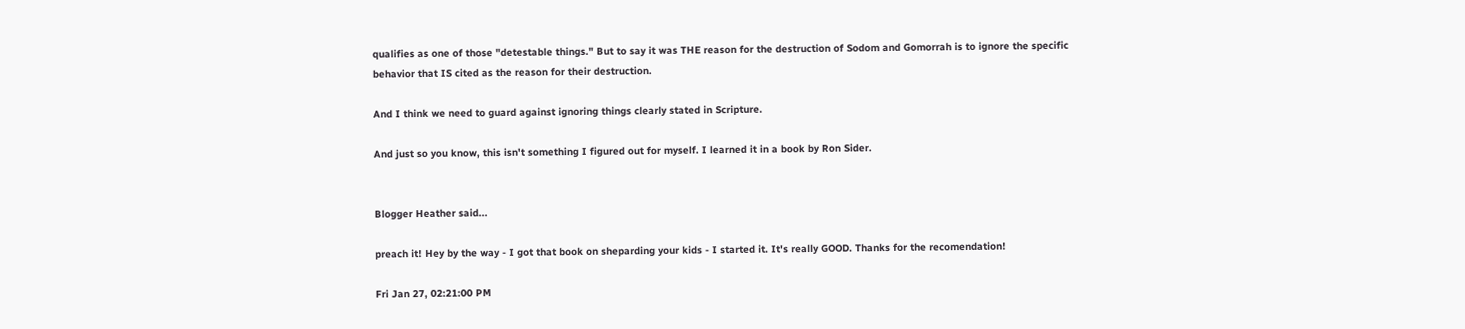qualifies as one of those "detestable things." But to say it was THE reason for the destruction of Sodom and Gomorrah is to ignore the specific behavior that IS cited as the reason for their destruction.

And I think we need to guard against ignoring things clearly stated in Scripture.

And just so you know, this isn't something I figured out for myself. I learned it in a book by Ron Sider.


Blogger Heather said...

preach it! Hey by the way - I got that book on sheparding your kids - I started it. It's really GOOD. Thanks for the recomendation!

Fri Jan 27, 02:21:00 PM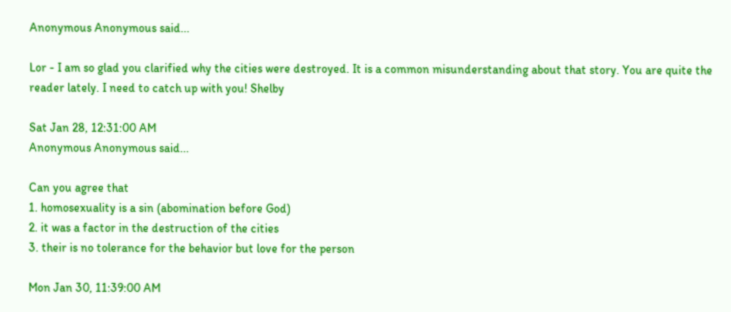Anonymous Anonymous said...

Lor - I am so glad you clarified why the cities were destroyed. It is a common misunderstanding about that story. You are quite the reader lately. I need to catch up with you! Shelby

Sat Jan 28, 12:31:00 AM
Anonymous Anonymous said...

Can you agree that
1. homosexuality is a sin (abomination before God)
2. it was a factor in the destruction of the cities
3. their is no tolerance for the behavior but love for the person

Mon Jan 30, 11:39:00 AM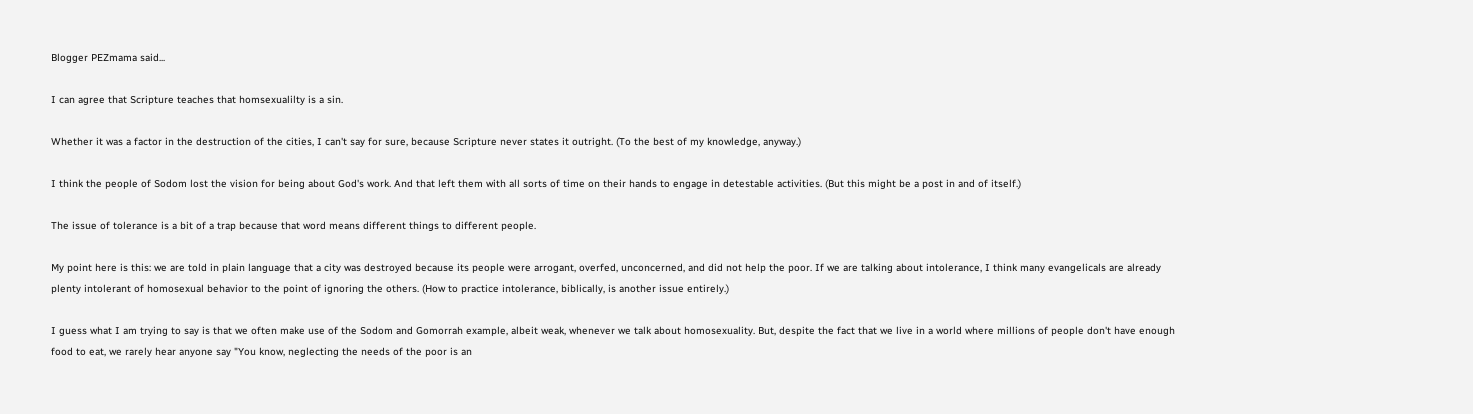Blogger PEZmama said...

I can agree that Scripture teaches that homsexualilty is a sin.

Whether it was a factor in the destruction of the cities, I can't say for sure, because Scripture never states it outright. (To the best of my knowledge, anyway.)

I think the people of Sodom lost the vision for being about God's work. And that left them with all sorts of time on their hands to engage in detestable activities. (But this might be a post in and of itself.)

The issue of tolerance is a bit of a trap because that word means different things to different people.

My point here is this: we are told in plain language that a city was destroyed because its people were arrogant, overfed, unconcerned, and did not help the poor. If we are talking about intolerance, I think many evangelicals are already plenty intolerant of homosexual behavior to the point of ignoring the others. (How to practice intolerance, biblically, is another issue entirely.)

I guess what I am trying to say is that we often make use of the Sodom and Gomorrah example, albeit weak, whenever we talk about homosexuality. But, despite the fact that we live in a world where millions of people don't have enough food to eat, we rarely hear anyone say "You know, neglecting the needs of the poor is an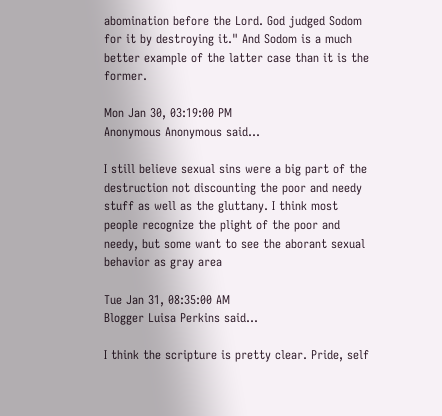abomination before the Lord. God judged Sodom for it by destroying it." And Sodom is a much better example of the latter case than it is the former.

Mon Jan 30, 03:19:00 PM
Anonymous Anonymous said...

I still believe sexual sins were a big part of the destruction not discounting the poor and needy stuff as well as the gluttany. I think most people recognize the plight of the poor and needy, but some want to see the aborant sexual behavior as gray area

Tue Jan 31, 08:35:00 AM
Blogger Luisa Perkins said...

I think the scripture is pretty clear. Pride, self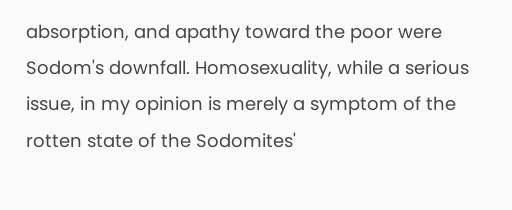absorption, and apathy toward the poor were Sodom's downfall. Homosexuality, while a serious issue, in my opinion is merely a symptom of the rotten state of the Sodomites'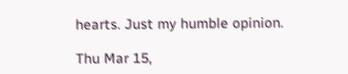hearts. Just my humble opinion.

Thu Mar 15,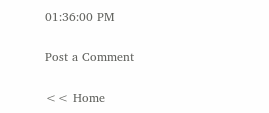01:36:00 PM

Post a Comment

<< Home